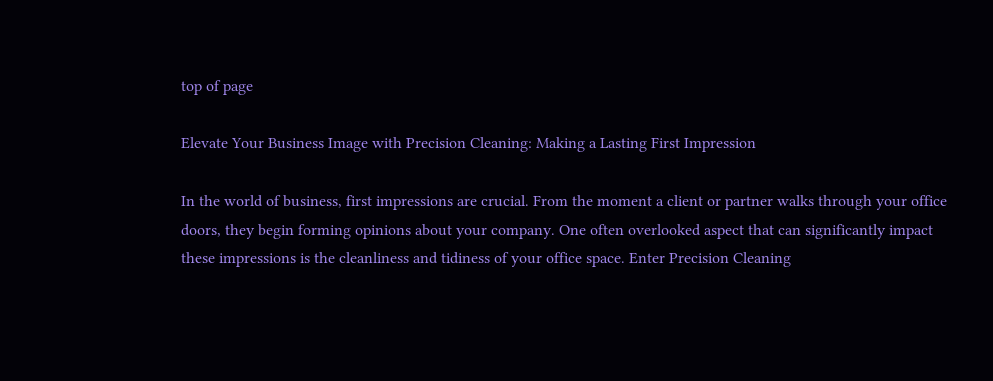top of page

Elevate Your Business Image with Precision Cleaning: Making a Lasting First Impression

In the world of business, first impressions are crucial. From the moment a client or partner walks through your office doors, they begin forming opinions about your company. One often overlooked aspect that can significantly impact these impressions is the cleanliness and tidiness of your office space. Enter Precision Cleaning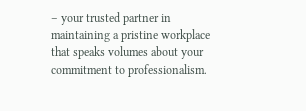– your trusted partner in maintaining a pristine workplace that speaks volumes about your commitment to professionalism.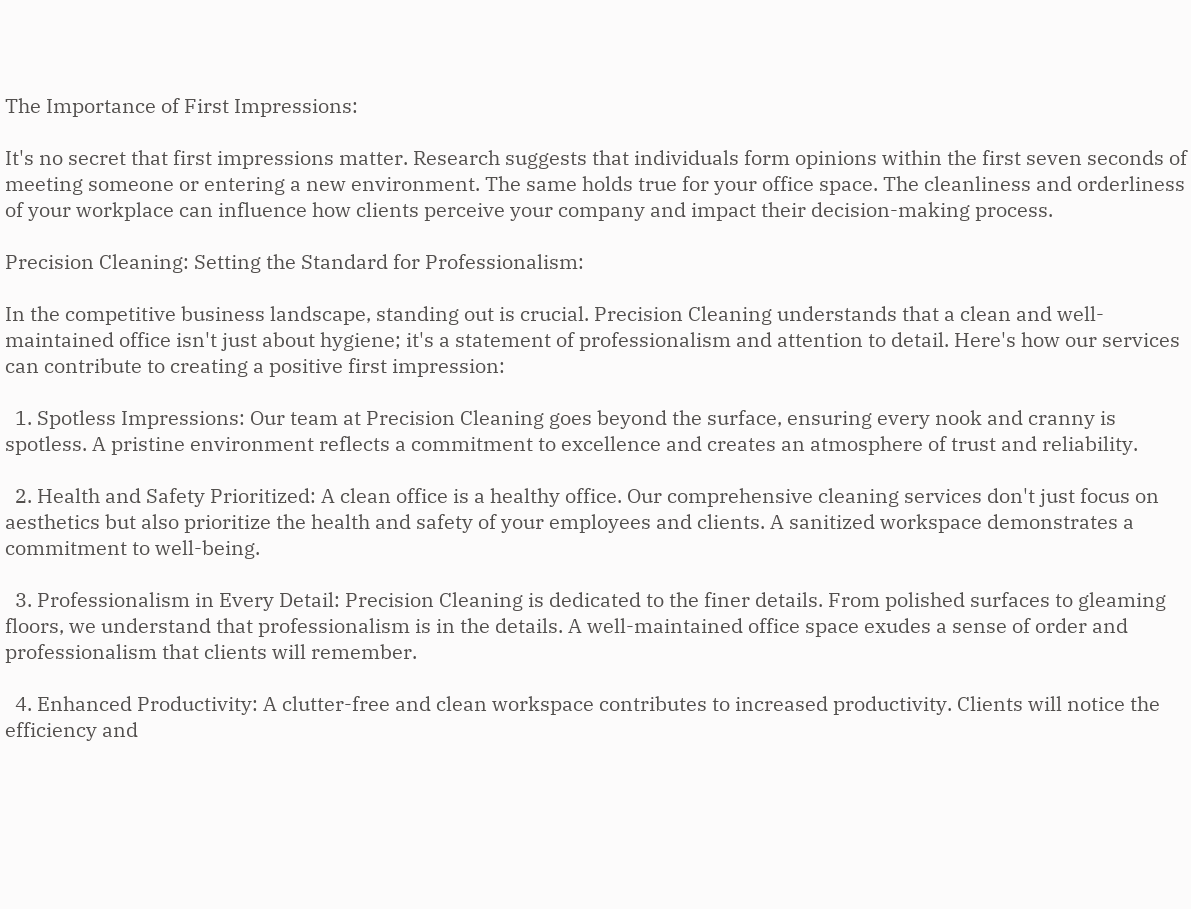The Importance of First Impressions:

It's no secret that first impressions matter. Research suggests that individuals form opinions within the first seven seconds of meeting someone or entering a new environment. The same holds true for your office space. The cleanliness and orderliness of your workplace can influence how clients perceive your company and impact their decision-making process.

Precision Cleaning: Setting the Standard for Professionalism:

In the competitive business landscape, standing out is crucial. Precision Cleaning understands that a clean and well-maintained office isn't just about hygiene; it's a statement of professionalism and attention to detail. Here's how our services can contribute to creating a positive first impression:

  1. Spotless Impressions: Our team at Precision Cleaning goes beyond the surface, ensuring every nook and cranny is spotless. A pristine environment reflects a commitment to excellence and creates an atmosphere of trust and reliability.

  2. Health and Safety Prioritized: A clean office is a healthy office. Our comprehensive cleaning services don't just focus on aesthetics but also prioritize the health and safety of your employees and clients. A sanitized workspace demonstrates a commitment to well-being.

  3. Professionalism in Every Detail: Precision Cleaning is dedicated to the finer details. From polished surfaces to gleaming floors, we understand that professionalism is in the details. A well-maintained office space exudes a sense of order and professionalism that clients will remember.

  4. Enhanced Productivity: A clutter-free and clean workspace contributes to increased productivity. Clients will notice the efficiency and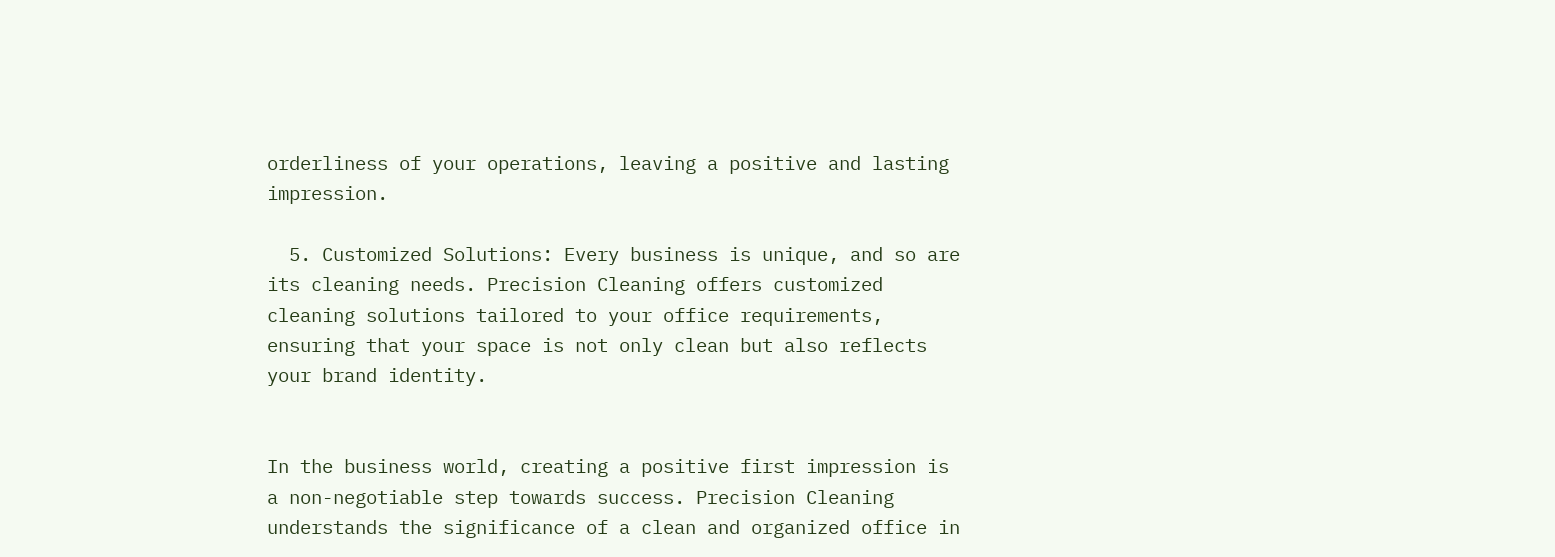orderliness of your operations, leaving a positive and lasting impression.

  5. Customized Solutions: Every business is unique, and so are its cleaning needs. Precision Cleaning offers customized cleaning solutions tailored to your office requirements, ensuring that your space is not only clean but also reflects your brand identity.


In the business world, creating a positive first impression is a non-negotiable step towards success. Precision Cleaning understands the significance of a clean and organized office in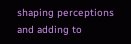shaping perceptions and adding to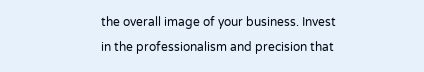the overall image of your business. Invest in the professionalism and precision that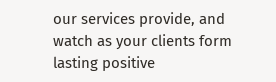our services provide, and watch as your clients form lasting positive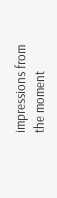impressions from the moment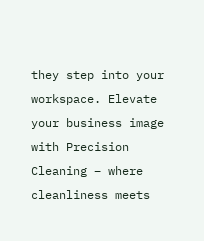they step into your workspace. Elevate your business image with Precision Cleaning – where cleanliness meets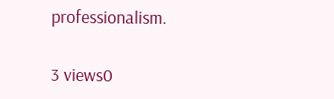professionalism.

3 views0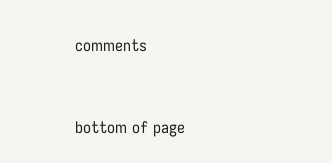comments


bottom of page